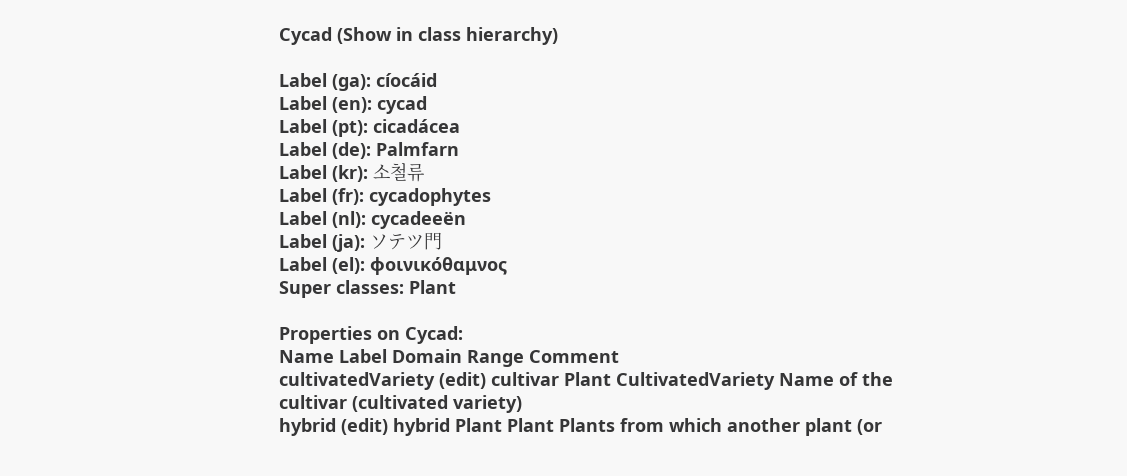Cycad (Show in class hierarchy)

Label (ga): cíocáid
Label (en): cycad
Label (pt): cicadácea
Label (de): Palmfarn
Label (kr): 소철류
Label (fr): cycadophytes
Label (nl): cycadeeën
Label (ja): ソテツ門
Label (el): φοινικόθαμνος
Super classes: Plant

Properties on Cycad:
Name Label Domain Range Comment
cultivatedVariety (edit) cultivar Plant CultivatedVariety Name of the cultivar (cultivated variety)
hybrid (edit) hybrid Plant Plant Plants from which another plant (or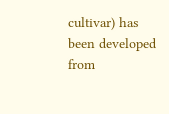cultivar) has been developed from